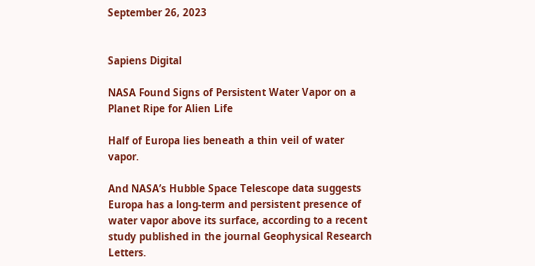September 26, 2023


Sapiens Digital

NASA Found Signs of Persistent Water Vapor on a Planet Ripe for Alien Life

Half of Europa lies beneath a thin veil of water vapor.

And NASA’s Hubble Space Telescope data suggests Europa has a long-term and persistent presence of water vapor above its surface, according to a recent study published in the journal Geophysical Research Letters.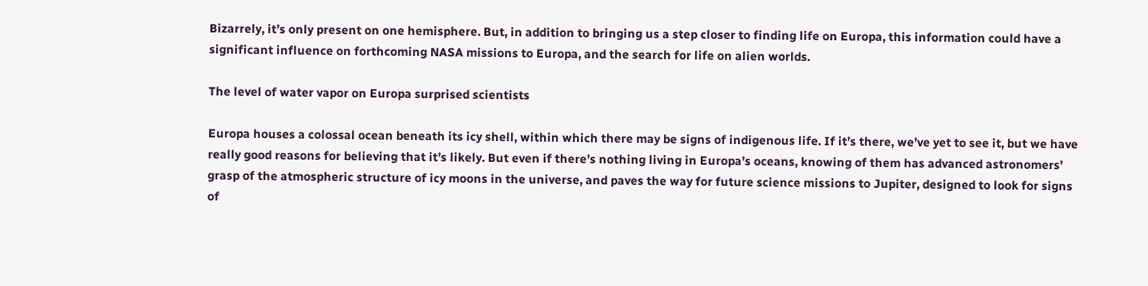Bizarrely, it’s only present on one hemisphere. But, in addition to bringing us a step closer to finding life on Europa, this information could have a significant influence on forthcoming NASA missions to Europa, and the search for life on alien worlds.

The level of water vapor on Europa surprised scientists

Europa houses a colossal ocean beneath its icy shell, within which there may be signs of indigenous life. If it’s there, we’ve yet to see it, but we have really good reasons for believing that it’s likely. But even if there’s nothing living in Europa’s oceans, knowing of them has advanced astronomers’ grasp of the atmospheric structure of icy moons in the universe, and paves the way for future science missions to Jupiter, designed to look for signs of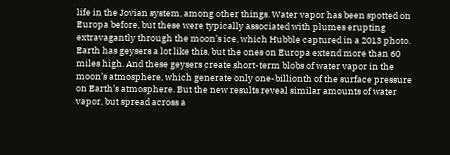life in the Jovian system, among other things. Water vapor has been spotted on Europa before, but these were typically associated with plumes erupting extravagantly through the moon’s ice, which Hubble captured in a 2013 photo. Earth has geysers a lot like this, but the ones on Europa extend more than 60 miles high. And these geysers create short-term blobs of water vapor in the moon’s atmosphere, which generate only one-billionth of the surface pressure on Earth’s atmosphere. But the new results reveal similar amounts of water vapor, but spread across a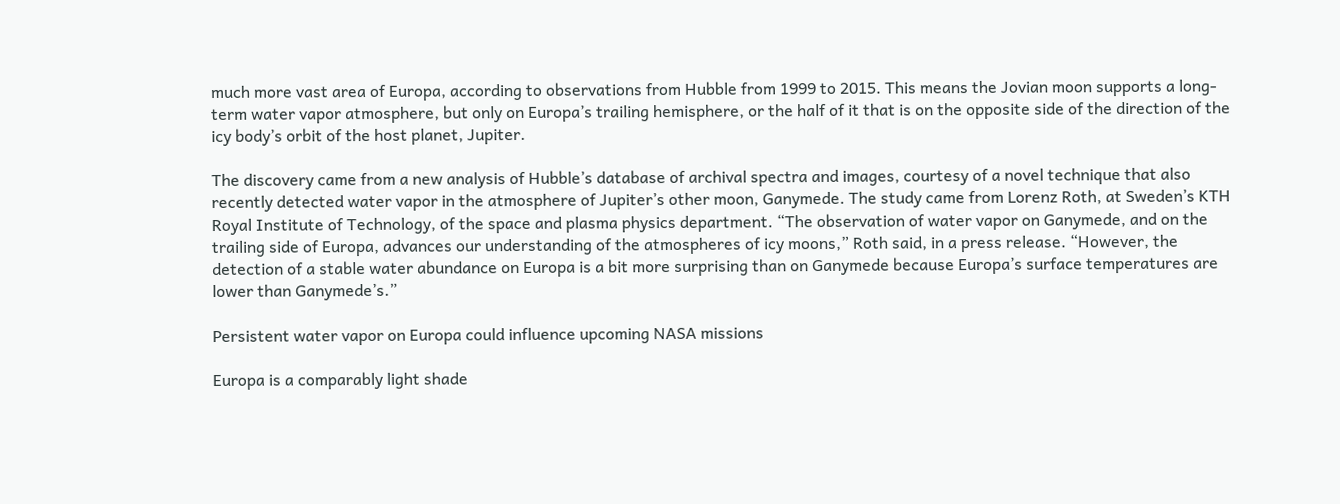much more vast area of Europa, according to observations from Hubble from 1999 to 2015. This means the Jovian moon supports a long-term water vapor atmosphere, but only on Europa’s trailing hemisphere, or the half of it that is on the opposite side of the direction of the icy body’s orbit of the host planet, Jupiter.

The discovery came from a new analysis of Hubble’s database of archival spectra and images, courtesy of a novel technique that also recently detected water vapor in the atmosphere of Jupiter’s other moon, Ganymede. The study came from Lorenz Roth, at Sweden’s KTH Royal Institute of Technology, of the space and plasma physics department. “The observation of water vapor on Ganymede, and on the trailing side of Europa, advances our understanding of the atmospheres of icy moons,” Roth said, in a press release. “However, the detection of a stable water abundance on Europa is a bit more surprising than on Ganymede because Europa’s surface temperatures are lower than Ganymede’s.”

Persistent water vapor on Europa could influence upcoming NASA missions

Europa is a comparably light shade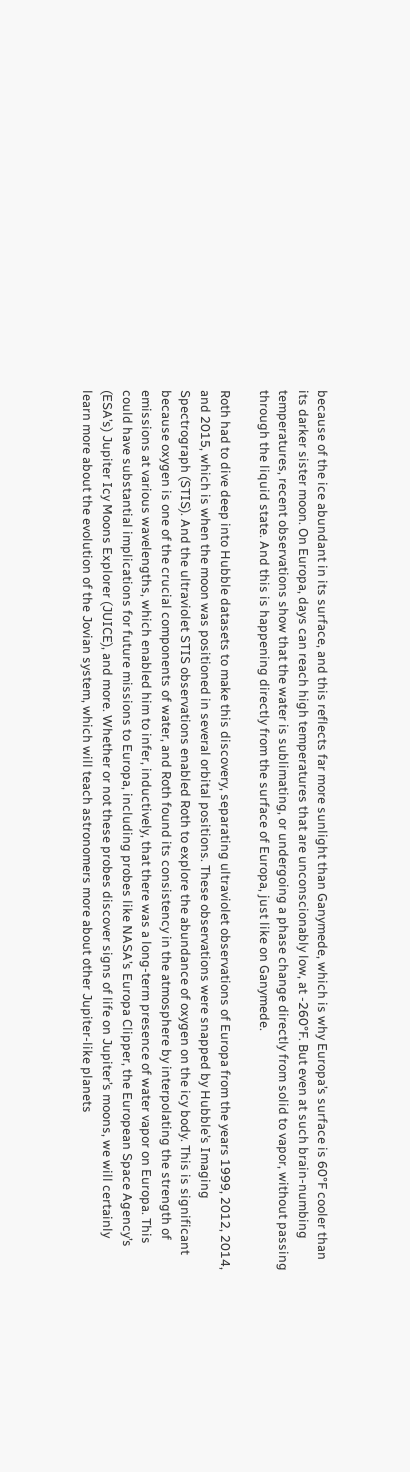because of the ice abundant in its surface, and this reflects far more sunlight than Ganymede, which is why Europa’s surface is 60°F cooler than its darker sister moon. On Europa, days can reach high temperatures that are unconscionably low, at -260°F. But even at such brain-numbing temperatures, recent observations show that the water is sublimating, or undergoing a phase change directly from solid to vapor, without passing through the liquid state. And this is happening directly from the surface of Europa, just like on Ganymede.

Roth had to dive deep into Hubble datasets to make this discovery, separating ultraviolet observations of Europa from the years 1999, 2012, 2014, and 2015, which is when the moon was positioned in several orbital positions. These observations were snapped by Hubble’s Imaging Spectrograph (STIS). And the ultraviolet STIS observations enabled Roth to explore the abundance of oxygen on the icy body. This is significant because oxygen is one of the crucial components of water, and Roth found its consistency in the atmosphere by interpolating the strength of emissions at various wavelengths, which enabled him to infer, inductively, that there was a long-term presence of water vapor on Europa. This could have substantial implications for future missions to Europa, including probes like NASA’s Europa Clipper, the European Space Agency’s (ESA’s) Jupiter Icy Moons Explorer (JUICE), and more. Whether or not these probes discover signs of life on Jupiter’s moons, we will certainly learn more about the evolution of the Jovian system, which will teach astronomers more about other Jupiter-like planets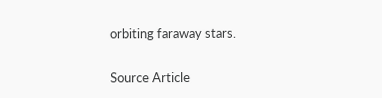orbiting faraway stars.

Source Article